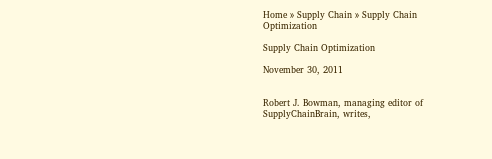Home » Supply Chain » Supply Chain Optimization

Supply Chain Optimization

November 30, 2011


Robert J. Bowman, managing editor of SupplyChainBrain, writes,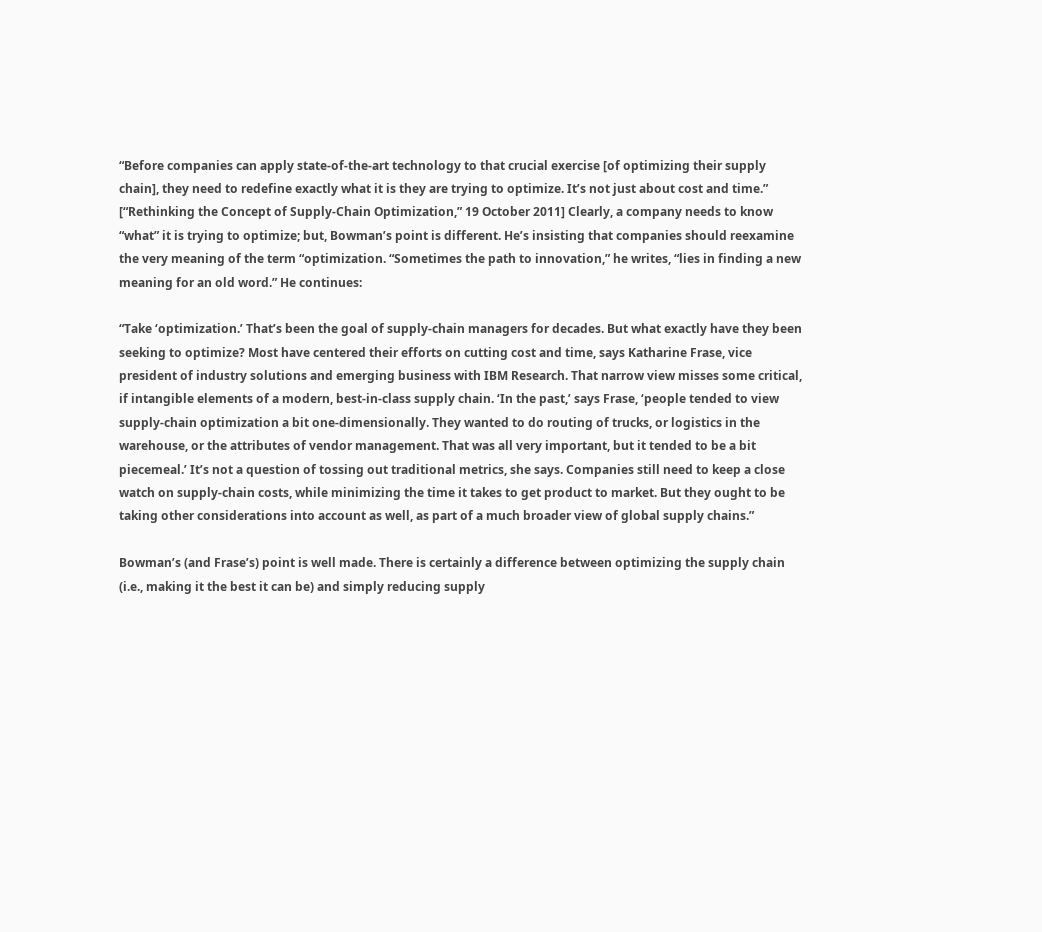“Before companies can apply state-of-the-art technology to that crucial exercise [of optimizing their supply chain], they need to redefine exactly what it is they are trying to optimize. It’s not just about cost and time.” [“Rethinking the Concept of Supply-Chain Optimization,” 19 October 2011] Clearly, a company needs to know “what” it is trying to optimize; but, Bowman’s point is different. He’s insisting that companies should reexamine the very meaning of the term “optimization. “Sometimes the path to innovation,” he writes, “lies in finding a new meaning for an old word.” He continues:

“Take ‘optimization.’ That’s been the goal of supply-chain managers for decades. But what exactly have they been seeking to optimize? Most have centered their efforts on cutting cost and time, says Katharine Frase, vice president of industry solutions and emerging business with IBM Research. That narrow view misses some critical, if intangible elements of a modern, best-in-class supply chain. ‘In the past,’ says Frase, ‘people tended to view supply-chain optimization a bit one-dimensionally. They wanted to do routing of trucks, or logistics in the warehouse, or the attributes of vendor management. That was all very important, but it tended to be a bit piecemeal.’ It’s not a question of tossing out traditional metrics, she says. Companies still need to keep a close watch on supply-chain costs, while minimizing the time it takes to get product to market. But they ought to be taking other considerations into account as well, as part of a much broader view of global supply chains.”

Bowman’s (and Frase’s) point is well made. There is certainly a difference between optimizing the supply chain (i.e., making it the best it can be) and simply reducing supply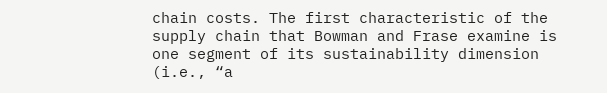chain costs. The first characteristic of the supply chain that Bowman and Frase examine is one segment of its sustainability dimension (i.e., “a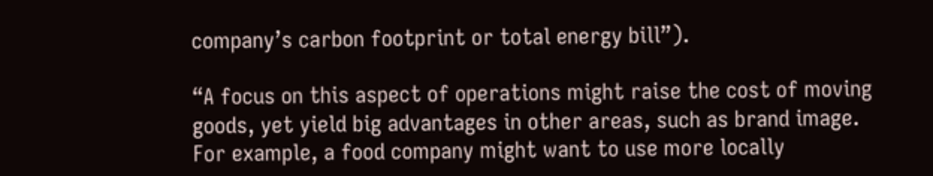company’s carbon footprint or total energy bill”).

“A focus on this aspect of operations might raise the cost of moving goods, yet yield big advantages in other areas, such as brand image. For example, a food company might want to use more locally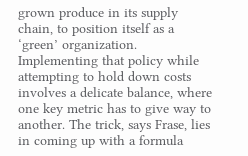grown produce in its supply chain, to position itself as a ‘green’ organization. Implementing that policy while attempting to hold down costs involves a delicate balance, where one key metric has to give way to another. The trick, says Frase, lies in coming up with a formula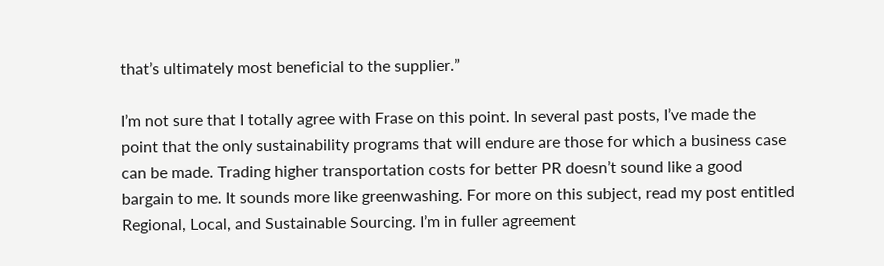that’s ultimately most beneficial to the supplier.”

I’m not sure that I totally agree with Frase on this point. In several past posts, I’ve made the point that the only sustainability programs that will endure are those for which a business case can be made. Trading higher transportation costs for better PR doesn’t sound like a good bargain to me. It sounds more like greenwashing. For more on this subject, read my post entitled Regional, Local, and Sustainable Sourcing. I’m in fuller agreement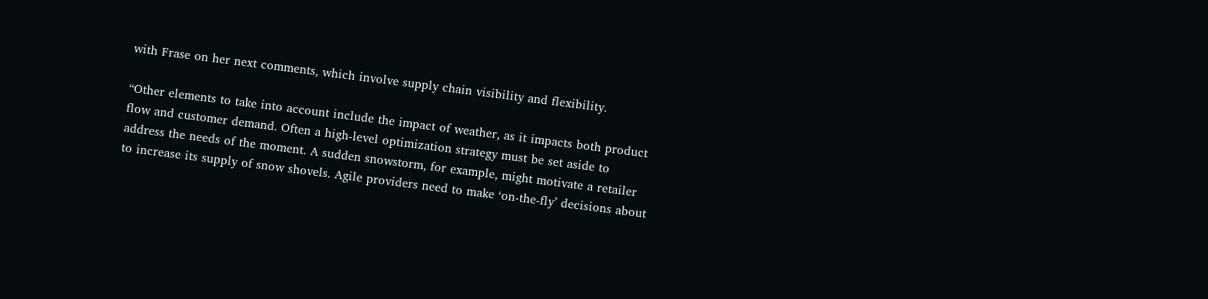with Frase on her next comments, which involve supply chain visibility and flexibility.

“Other elements to take into account include the impact of weather, as it impacts both product flow and customer demand. Often a high-level optimization strategy must be set aside to address the needs of the moment. A sudden snowstorm, for example, might motivate a retailer to increase its supply of snow shovels. Agile providers need to make ‘on-the-fly’ decisions about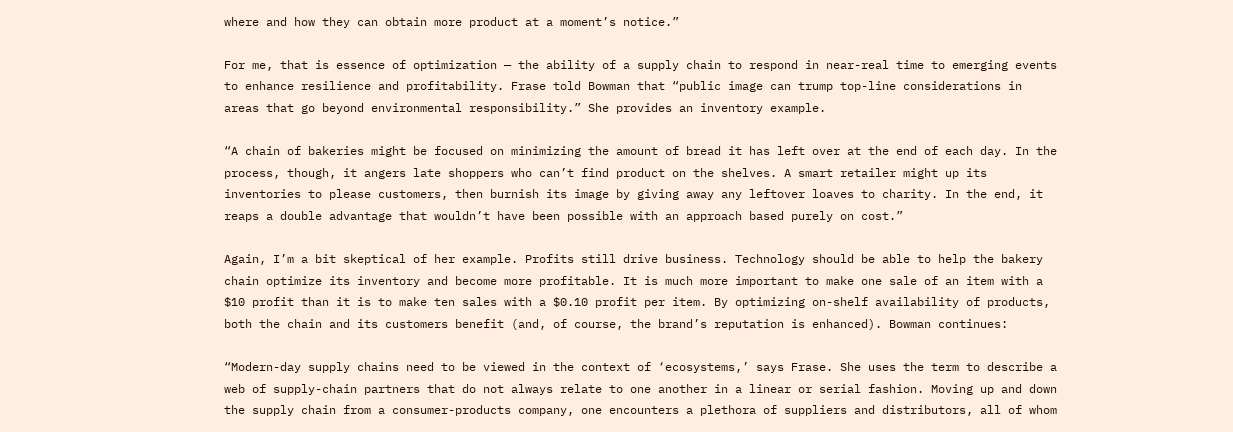where and how they can obtain more product at a moment’s notice.”

For me, that is essence of optimization — the ability of a supply chain to respond in near-real time to emerging events to enhance resilience and profitability. Frase told Bowman that “public image can trump top-line considerations in areas that go beyond environmental responsibility.” She provides an inventory example.

“A chain of bakeries might be focused on minimizing the amount of bread it has left over at the end of each day. In the process, though, it angers late shoppers who can’t find product on the shelves. A smart retailer might up its inventories to please customers, then burnish its image by giving away any leftover loaves to charity. In the end, it reaps a double advantage that wouldn’t have been possible with an approach based purely on cost.”

Again, I’m a bit skeptical of her example. Profits still drive business. Technology should be able to help the bakery chain optimize its inventory and become more profitable. It is much more important to make one sale of an item with a $10 profit than it is to make ten sales with a $0.10 profit per item. By optimizing on-shelf availability of products, both the chain and its customers benefit (and, of course, the brand’s reputation is enhanced). Bowman continues:

“Modern-day supply chains need to be viewed in the context of ‘ecosystems,’ says Frase. She uses the term to describe a web of supply-chain partners that do not always relate to one another in a linear or serial fashion. Moving up and down the supply chain from a consumer-products company, one encounters a plethora of suppliers and distributors, all of whom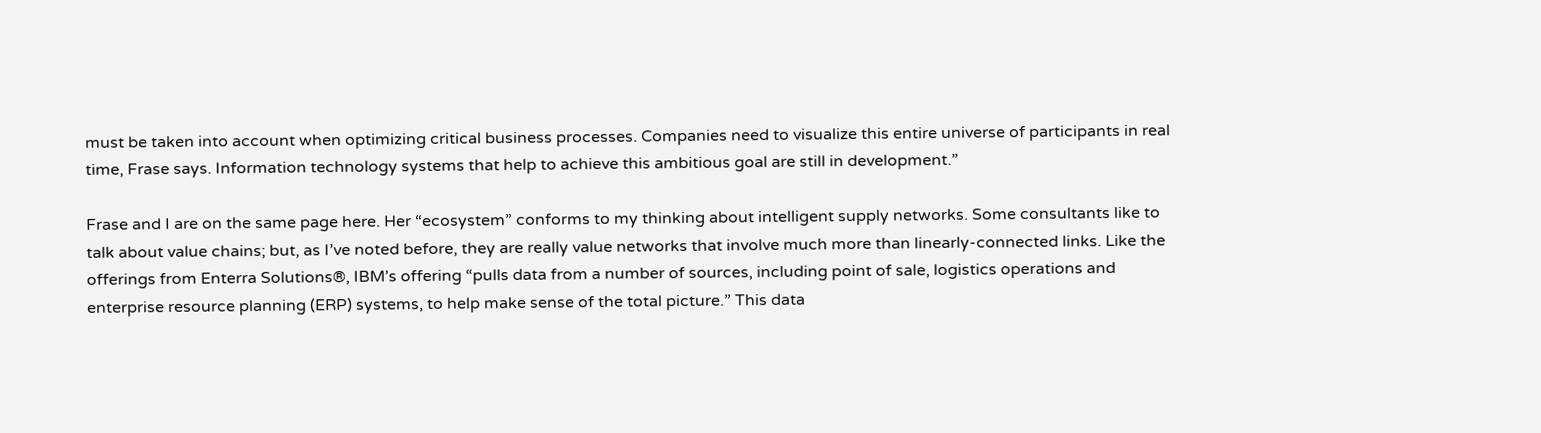must be taken into account when optimizing critical business processes. Companies need to visualize this entire universe of participants in real time, Frase says. Information technology systems that help to achieve this ambitious goal are still in development.”

Frase and I are on the same page here. Her “ecosystem” conforms to my thinking about intelligent supply networks. Some consultants like to talk about value chains; but, as I’ve noted before, they are really value networks that involve much more than linearly-connected links. Like the offerings from Enterra Solutions®, IBM’s offering “pulls data from a number of sources, including point of sale, logistics operations and enterprise resource planning (ERP) systems, to help make sense of the total picture.” This data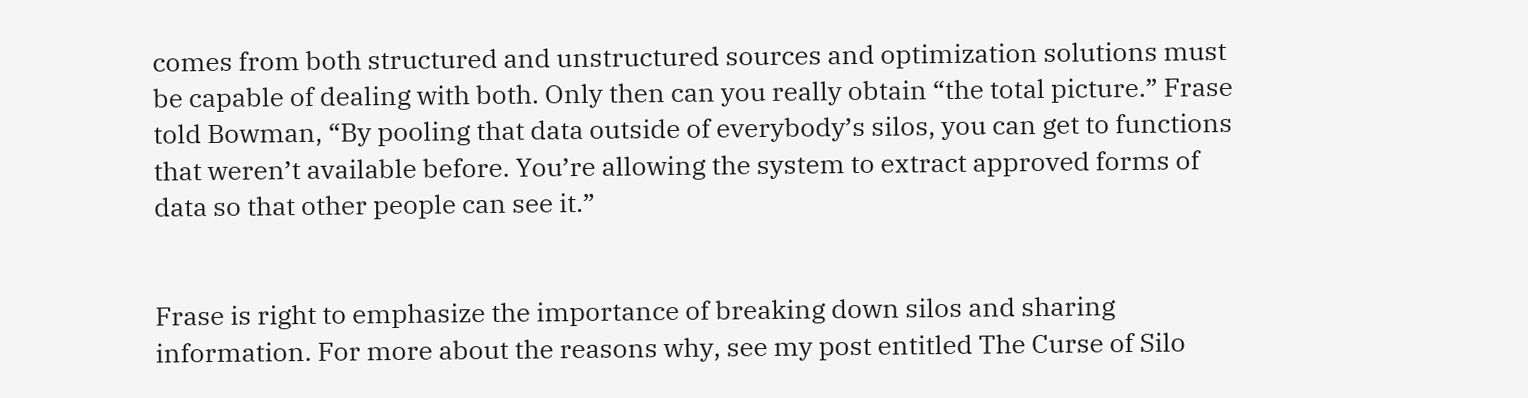comes from both structured and unstructured sources and optimization solutions must be capable of dealing with both. Only then can you really obtain “the total picture.” Frase told Bowman, “By pooling that data outside of everybody’s silos, you can get to functions that weren’t available before. You’re allowing the system to extract approved forms of data so that other people can see it.”


Frase is right to emphasize the importance of breaking down silos and sharing information. For more about the reasons why, see my post entitled The Curse of Silo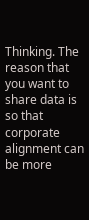Thinking. The reason that you want to share data is so that corporate alignment can be more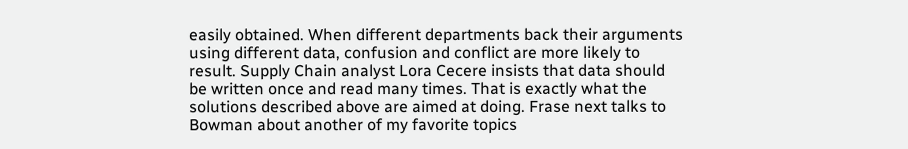easily obtained. When different departments back their arguments using different data, confusion and conflict are more likely to result. Supply Chain analyst Lora Cecere insists that data should be written once and read many times. That is exactly what the solutions described above are aimed at doing. Frase next talks to Bowman about another of my favorite topics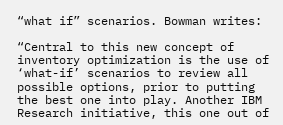“what if” scenarios. Bowman writes:

“Central to this new concept of inventory optimization is the use of ‘what-if’ scenarios to review all possible options, prior to putting the best one into play. Another IBM Research initiative, this one out of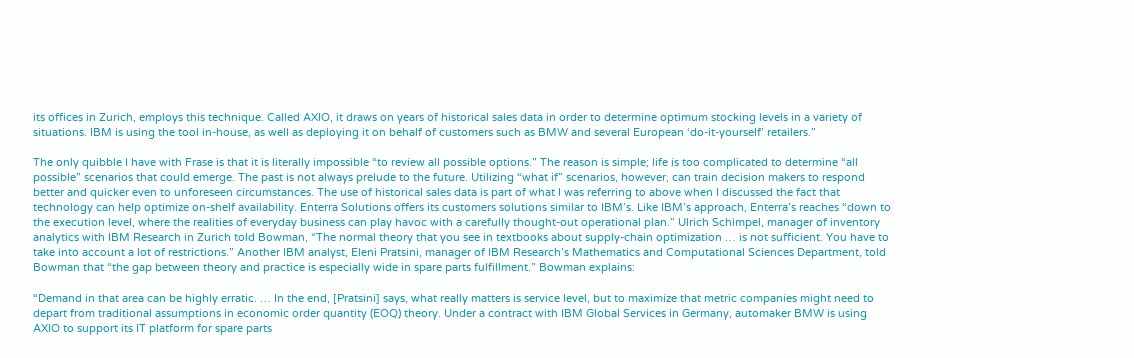its offices in Zurich, employs this technique. Called AXIO, it draws on years of historical sales data in order to determine optimum stocking levels in a variety of situations. IBM is using the tool in-house, as well as deploying it on behalf of customers such as BMW and several European ‘do-it-yourself’ retailers.”

The only quibble I have with Frase is that it is literally impossible “to review all possible options.” The reason is simple; life is too complicated to determine “all possible” scenarios that could emerge. The past is not always prelude to the future. Utilizing “what if” scenarios, however, can train decision makers to respond better and quicker even to unforeseen circumstances. The use of historical sales data is part of what I was referring to above when I discussed the fact that technology can help optimize on-shelf availability. Enterra Solutions offers its customers solutions similar to IBM’s. Like IBM’s approach, Enterra’s reaches “down to the execution level, where the realities of everyday business can play havoc with a carefully thought-out operational plan.” Ulrich Schimpel, manager of inventory analytics with IBM Research in Zurich told Bowman, “The normal theory that you see in textbooks about supply-chain optimization … is not sufficient. You have to take into account a lot of restrictions.” Another IBM analyst, Eleni Pratsini, manager of IBM Research’s Mathematics and Computational Sciences Department, told Bowman that “the gap between theory and practice is especially wide in spare parts fulfillment.” Bowman explains:

“Demand in that area can be highly erratic. … In the end, [Pratsini] says, what really matters is service level, but to maximize that metric companies might need to depart from traditional assumptions in economic order quantity (EOQ) theory. Under a contract with IBM Global Services in Germany, automaker BMW is using AXIO to support its IT platform for spare parts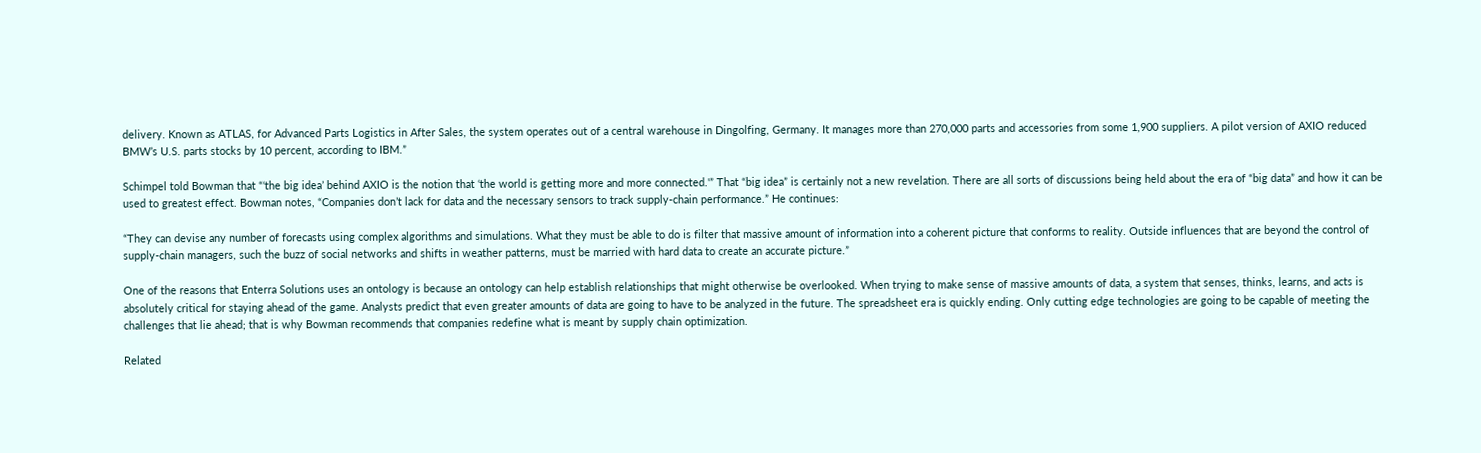delivery. Known as ATLAS, for Advanced Parts Logistics in After Sales, the system operates out of a central warehouse in Dingolfing, Germany. It manages more than 270,000 parts and accessories from some 1,900 suppliers. A pilot version of AXIO reduced BMW’s U.S. parts stocks by 10 percent, according to IBM.”

Schimpel told Bowman that “‘the big idea’ behind AXIO is the notion that ‘the world is getting more and more connected.'” That “big idea” is certainly not a new revelation. There are all sorts of discussions being held about the era of “big data” and how it can be used to greatest effect. Bowman notes, “Companies don’t lack for data and the necessary sensors to track supply-chain performance.” He continues:

“They can devise any number of forecasts using complex algorithms and simulations. What they must be able to do is filter that massive amount of information into a coherent picture that conforms to reality. Outside influences that are beyond the control of supply-chain managers, such the buzz of social networks and shifts in weather patterns, must be married with hard data to create an accurate picture.”

One of the reasons that Enterra Solutions uses an ontology is because an ontology can help establish relationships that might otherwise be overlooked. When trying to make sense of massive amounts of data, a system that senses, thinks, learns, and acts is absolutely critical for staying ahead of the game. Analysts predict that even greater amounts of data are going to have to be analyzed in the future. The spreadsheet era is quickly ending. Only cutting edge technologies are going to be capable of meeting the challenges that lie ahead; that is why Bowman recommends that companies redefine what is meant by supply chain optimization.

Related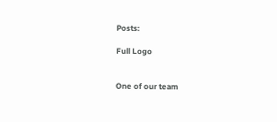Posts:

Full Logo


One of our team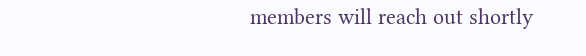members will reach out shortly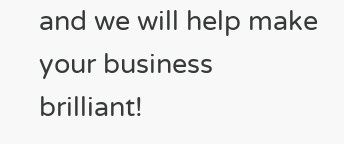and we will help make your business brilliant!